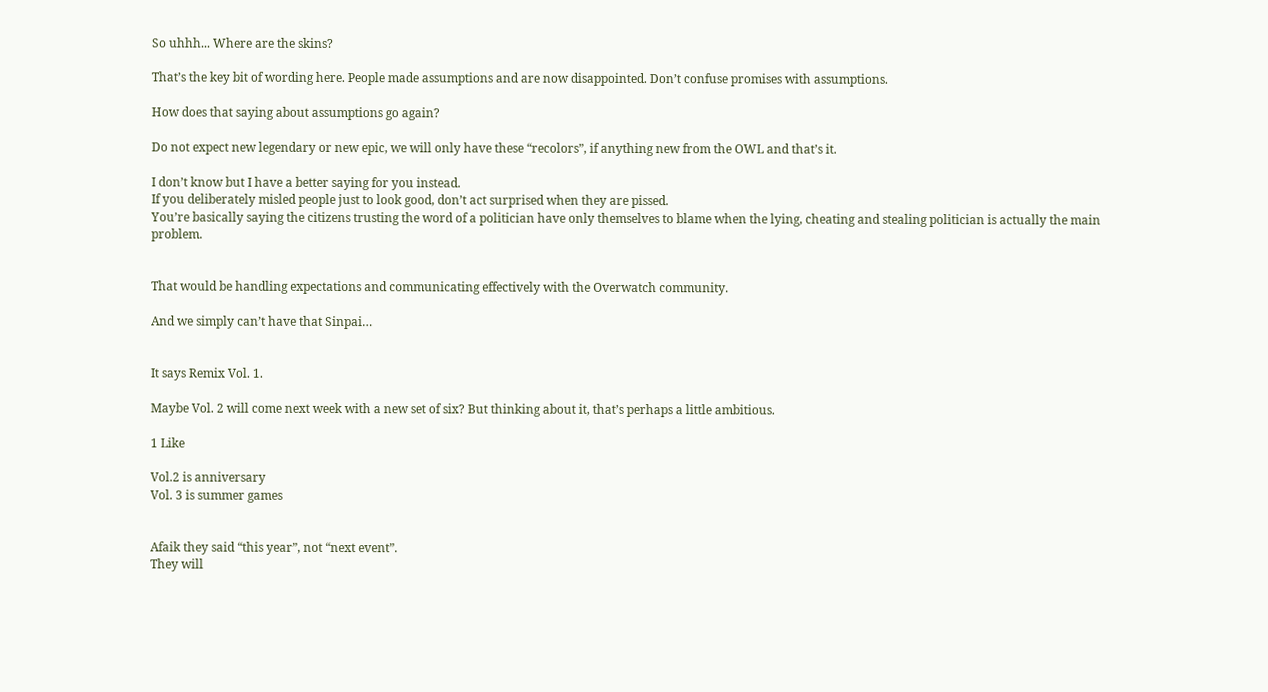So uhhh... Where are the skins?

That’s the key bit of wording here. People made assumptions and are now disappointed. Don’t confuse promises with assumptions.

How does that saying about assumptions go again?

Do not expect new legendary or new epic, we will only have these “recolors”, if anything new from the OWL and that’s it.

I don’t know but I have a better saying for you instead.
If you deliberately misled people just to look good, don’t act surprised when they are pissed.
You’re basically saying the citizens trusting the word of a politician have only themselves to blame when the lying, cheating and stealing politician is actually the main problem.


That would be handling expectations and communicating effectively with the Overwatch community.

And we simply can’t have that Sinpai…


It says Remix Vol. 1.

Maybe Vol. 2 will come next week with a new set of six? But thinking about it, that’s perhaps a little ambitious.

1 Like

Vol.2 is anniversary
Vol. 3 is summer games


Afaik they said “this year”, not “next event”.
They will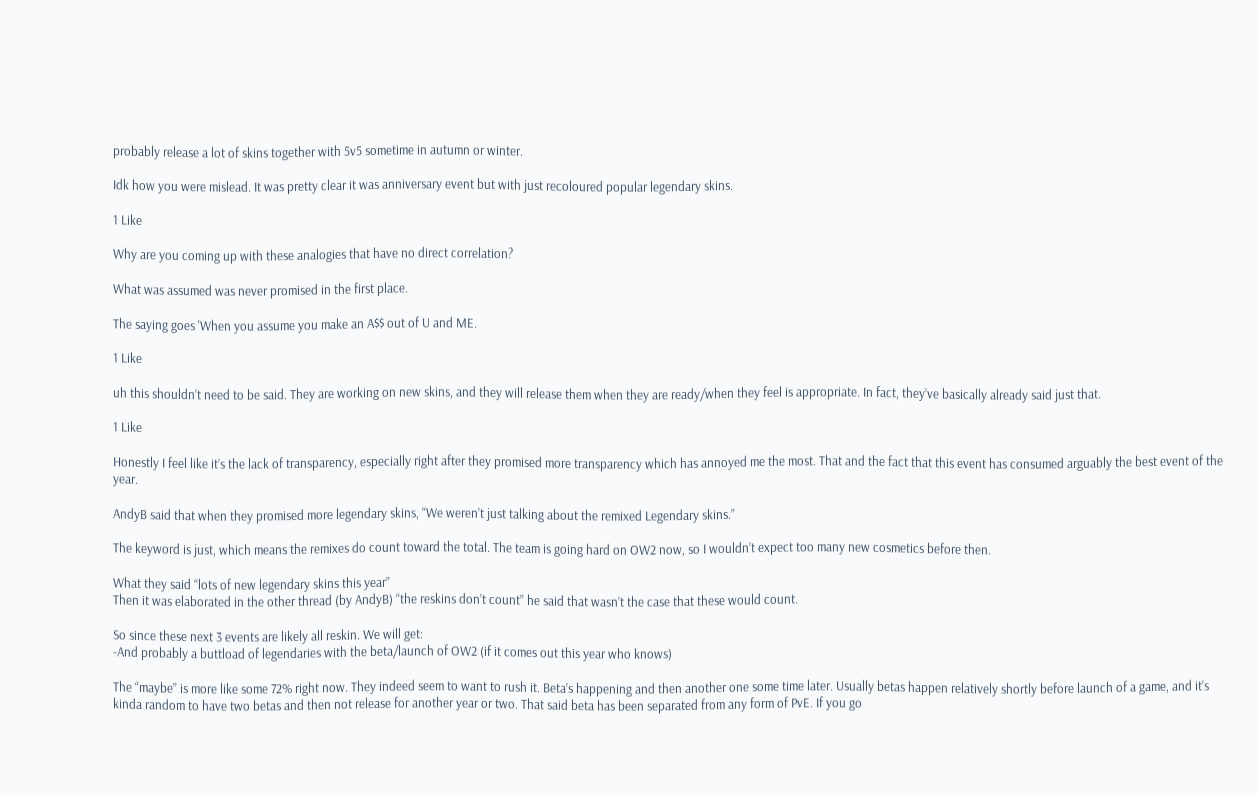probably release a lot of skins together with 5v5 sometime in autumn or winter.

Idk how you were mislead. It was pretty clear it was anniversary event but with just recoloured popular legendary skins.

1 Like

Why are you coming up with these analogies that have no direct correlation?

What was assumed was never promised in the first place.

The saying goes 'When you assume you make an A$$ out of U and ME.

1 Like

uh this shouldn’t need to be said. They are working on new skins, and they will release them when they are ready/when they feel is appropriate. In fact, they’ve basically already said just that.

1 Like

Honestly I feel like it’s the lack of transparency, especially right after they promised more transparency which has annoyed me the most. That and the fact that this event has consumed arguably the best event of the year.

AndyB said that when they promised more legendary skins, “We weren’t just talking about the remixed Legendary skins.”

The keyword is just, which means the remixes do count toward the total. The team is going hard on OW2 now, so I wouldn’t expect too many new cosmetics before then.

What they said “lots of new legendary skins this year”
Then it was elaborated in the other thread (by AndyB) “the reskins don’t count” he said that wasn’t the case that these would count.

So since these next 3 events are likely all reskin. We will get:
-And probably a buttload of legendaries with the beta/launch of OW2 (if it comes out this year who knows)

The “maybe” is more like some 72% right now. They indeed seem to want to rush it. Beta’s happening and then another one some time later. Usually betas happen relatively shortly before launch of a game, and it’s kinda random to have two betas and then not release for another year or two. That said beta has been separated from any form of PvE. If you go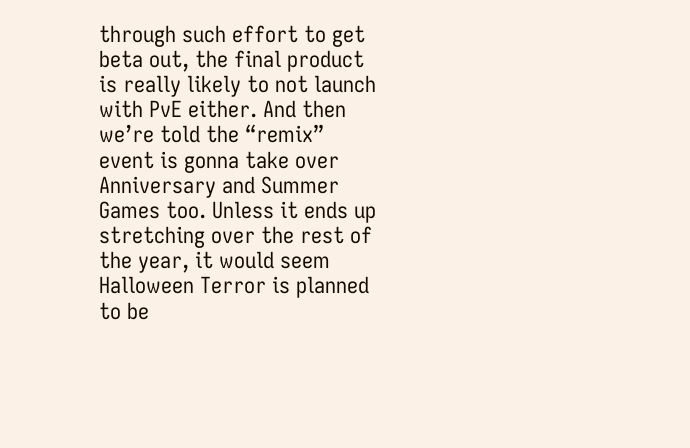through such effort to get beta out, the final product is really likely to not launch with PvE either. And then we’re told the “remix” event is gonna take over Anniversary and Summer Games too. Unless it ends up stretching over the rest of the year, it would seem Halloween Terror is planned to be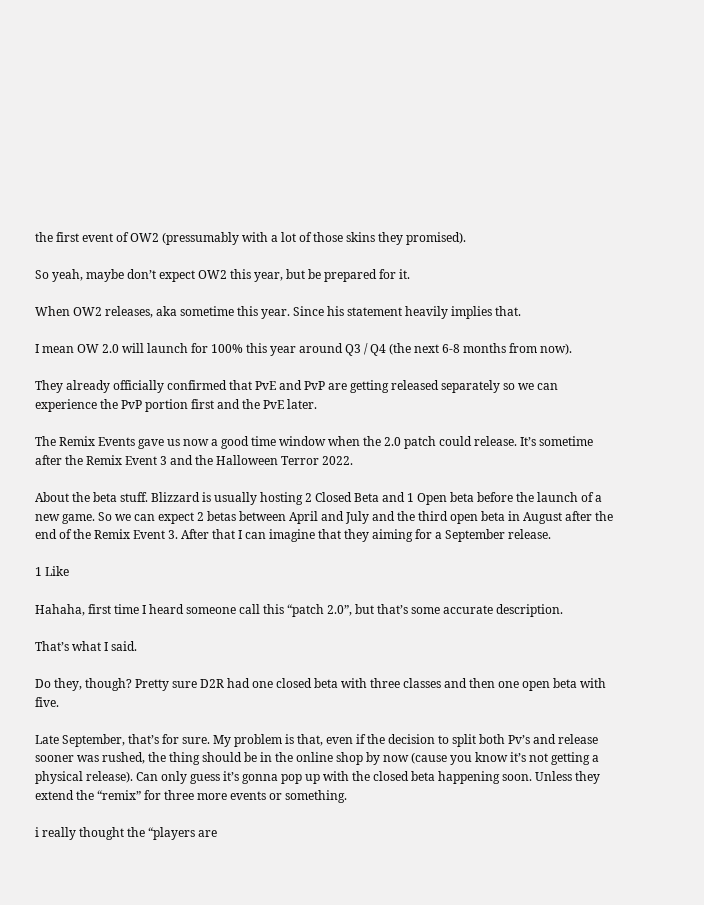the first event of OW2 (pressumably with a lot of those skins they promised).

So yeah, maybe don’t expect OW2 this year, but be prepared for it.

When OW2 releases, aka sometime this year. Since his statement heavily implies that.

I mean OW 2.0 will launch for 100% this year around Q3 / Q4 (the next 6-8 months from now).

They already officially confirmed that PvE and PvP are getting released separately so we can experience the PvP portion first and the PvE later.

The Remix Events gave us now a good time window when the 2.0 patch could release. It’s sometime after the Remix Event 3 and the Halloween Terror 2022.

About the beta stuff. Blizzard is usually hosting 2 Closed Beta and 1 Open beta before the launch of a new game. So we can expect 2 betas between April and July and the third open beta in August after the end of the Remix Event 3. After that I can imagine that they aiming for a September release.

1 Like

Hahaha, first time I heard someone call this “patch 2.0”, but that’s some accurate description.

That’s what I said.

Do they, though? Pretty sure D2R had one closed beta with three classes and then one open beta with five.

Late September, that’s for sure. My problem is that, even if the decision to split both Pv’s and release sooner was rushed, the thing should be in the online shop by now (cause you know it’s not getting a physical release). Can only guess it’s gonna pop up with the closed beta happening soon. Unless they extend the “remix” for three more events or something.

i really thought the “players are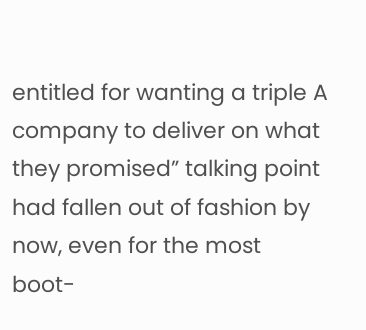entitled for wanting a triple A company to deliver on what they promised” talking point had fallen out of fashion by now, even for the most boot-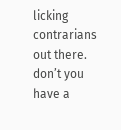licking contrarians out there. don’t you have a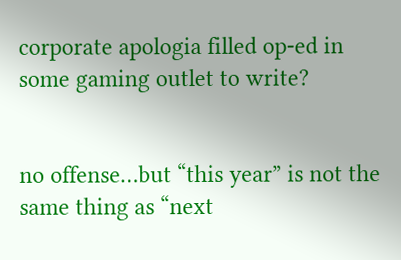corporate apologia filled op-ed in some gaming outlet to write?


no offense…but “this year” is not the same thing as “next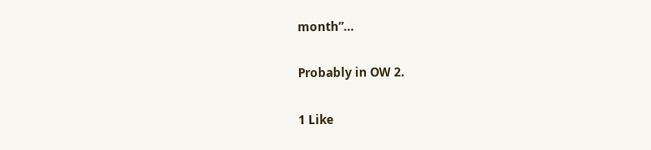month”…

Probably in OW 2.

1 Like